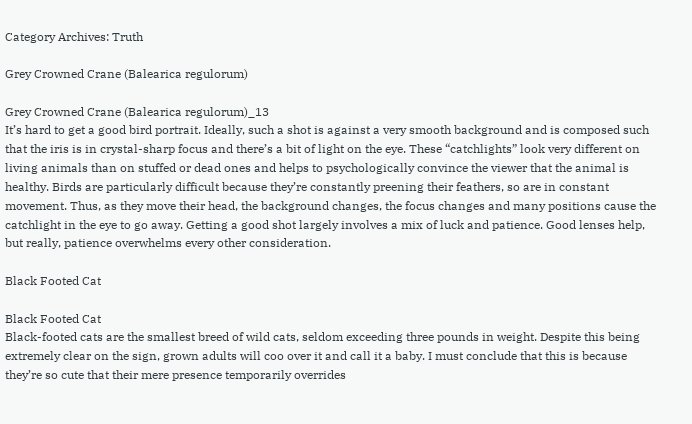Category Archives: Truth

Grey Crowned Crane (Balearica regulorum)

Grey Crowned Crane (Balearica regulorum)_13
It’s hard to get a good bird portrait. Ideally, such a shot is against a very smooth background and is composed such that the iris is in crystal-sharp focus and there’s a bit of light on the eye. These “catchlights” look very different on living animals than on stuffed or dead ones and helps to psychologically convince the viewer that the animal is healthy. Birds are particularly difficult because they’re constantly preening their feathers, so are in constant movement. Thus, as they move their head, the background changes, the focus changes and many positions cause the catchlight in the eye to go away. Getting a good shot largely involves a mix of luck and patience. Good lenses help, but really, patience overwhelms every other consideration.

Black Footed Cat

Black Footed Cat
Black-footed cats are the smallest breed of wild cats, seldom exceeding three pounds in weight. Despite this being extremely clear on the sign, grown adults will coo over it and call it a baby. I must conclude that this is because they’re so cute that their mere presence temporarily overrides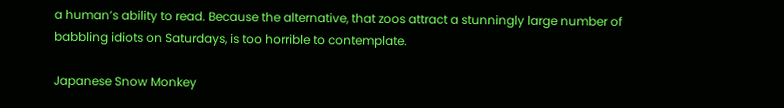a human’s ability to read. Because the alternative, that zoos attract a stunningly large number of babbling idiots on Saturdays, is too horrible to contemplate.

Japanese Snow Monkey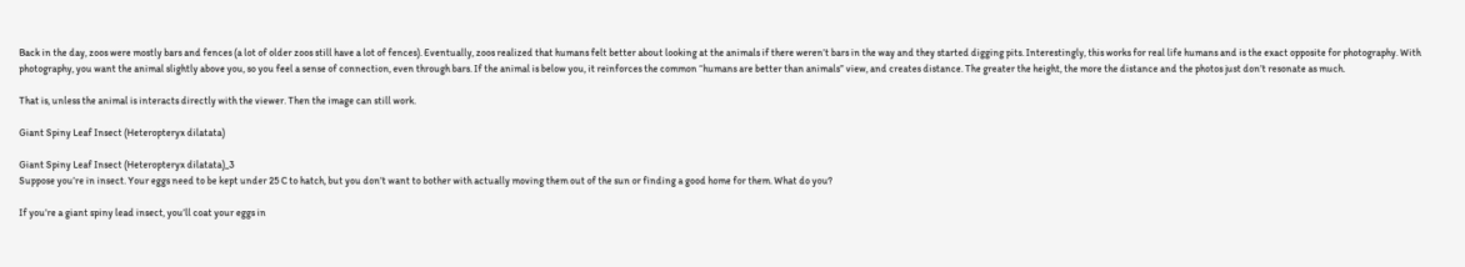Back in the day, zoos were mostly bars and fences (a lot of older zoos still have a lot of fences). Eventually, zoos realized that humans felt better about looking at the animals if there weren’t bars in the way and they started digging pits. Interestingly, this works for real life humans and is the exact opposite for photography. With photography, you want the animal slightly above you, so you feel a sense of connection, even through bars. If the animal is below you, it reinforces the common “humans are better than animals” view, and creates distance. The greater the height, the more the distance and the photos just don’t resonate as much.

That is, unless the animal is interacts directly with the viewer. Then the image can still work.

Giant Spiny Leaf Insect (Heteropteryx dilatata)

Giant Spiny Leaf Insect (Heteropteryx dilatata)_3
Suppose you’re in insect. Your eggs need to be kept under 25 C to hatch, but you don’t want to bother with actually moving them out of the sun or finding a good home for them. What do you?

If you’re a giant spiny lead insect, you’ll coat your eggs in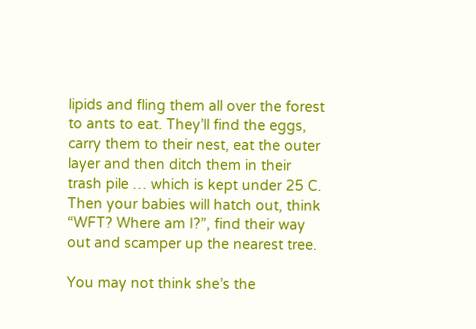lipids and fling them all over the forest to ants to eat. They’ll find the eggs, carry them to their nest, eat the outer layer and then ditch them in their trash pile … which is kept under 25 C. Then your babies will hatch out, think “WFT? Where am I?”, find their way out and scamper up the nearest tree.

You may not think she’s the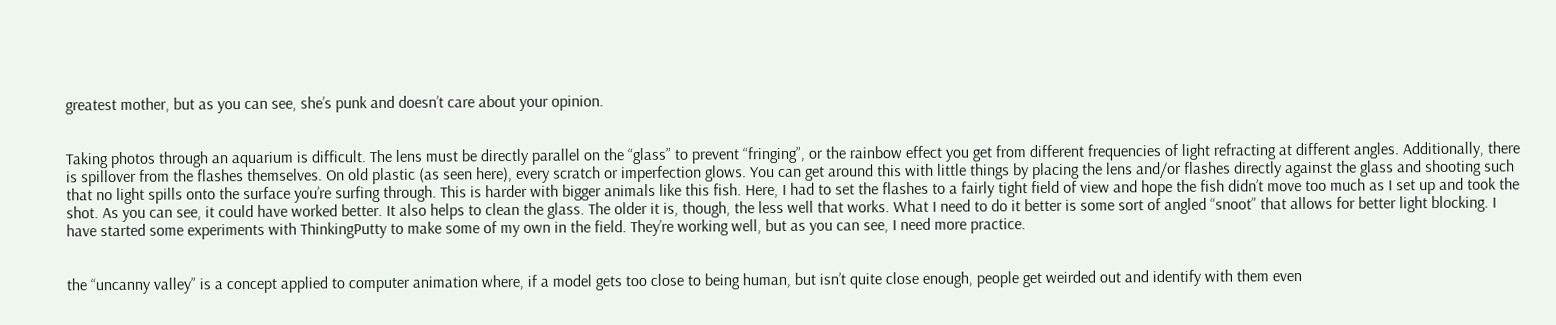greatest mother, but as you can see, she’s punk and doesn’t care about your opinion.


Taking photos through an aquarium is difficult. The lens must be directly parallel on the “glass” to prevent “fringing”, or the rainbow effect you get from different frequencies of light refracting at different angles. Additionally, there is spillover from the flashes themselves. On old plastic (as seen here), every scratch or imperfection glows. You can get around this with little things by placing the lens and/or flashes directly against the glass and shooting such that no light spills onto the surface you’re surfing through. This is harder with bigger animals like this fish. Here, I had to set the flashes to a fairly tight field of view and hope the fish didn’t move too much as I set up and took the shot. As you can see, it could have worked better. It also helps to clean the glass. The older it is, though, the less well that works. What I need to do it better is some sort of angled “snoot” that allows for better light blocking. I have started some experiments with ThinkingPutty to make some of my own in the field. They’re working well, but as you can see, I need more practice.


the “uncanny valley” is a concept applied to computer animation where, if a model gets too close to being human, but isn’t quite close enough, people get weirded out and identify with them even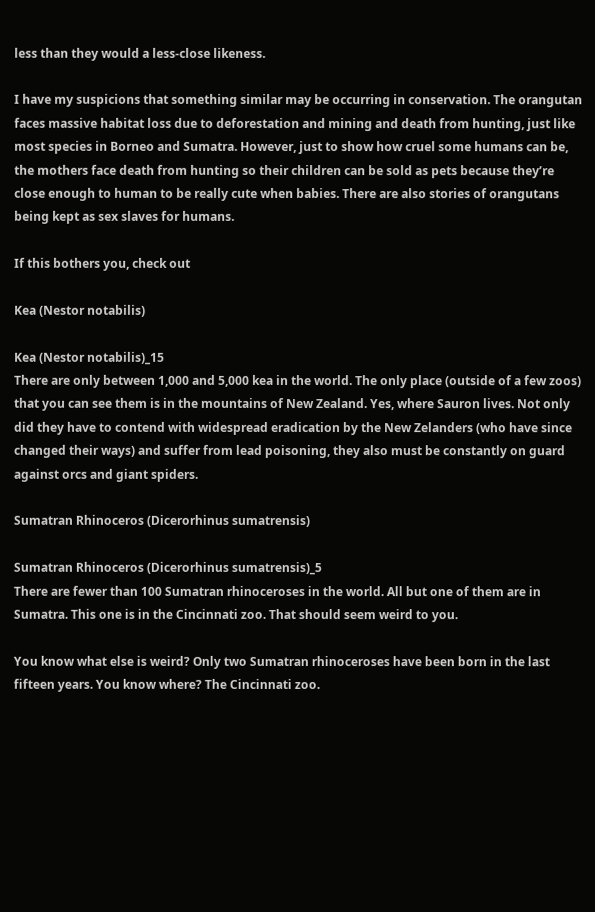less than they would a less-close likeness.

I have my suspicions that something similar may be occurring in conservation. The orangutan faces massive habitat loss due to deforestation and mining and death from hunting, just like most species in Borneo and Sumatra. However, just to show how cruel some humans can be, the mothers face death from hunting so their children can be sold as pets because they’re close enough to human to be really cute when babies. There are also stories of orangutans being kept as sex slaves for humans.

If this bothers you, check out

Kea (Nestor notabilis)

Kea (Nestor notabilis)_15
There are only between 1,000 and 5,000 kea in the world. The only place (outside of a few zoos) that you can see them is in the mountains of New Zealand. Yes, where Sauron lives. Not only did they have to contend with widespread eradication by the New Zelanders (who have since changed their ways) and suffer from lead poisoning, they also must be constantly on guard against orcs and giant spiders.

Sumatran Rhinoceros (Dicerorhinus sumatrensis)

Sumatran Rhinoceros (Dicerorhinus sumatrensis)_5
There are fewer than 100 Sumatran rhinoceroses in the world. All but one of them are in Sumatra. This one is in the Cincinnati zoo. That should seem weird to you.

You know what else is weird? Only two Sumatran rhinoceroses have been born in the last fifteen years. You know where? The Cincinnati zoo.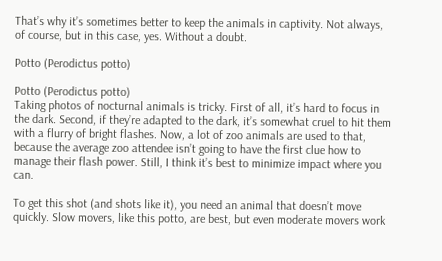That’s why it’s sometimes better to keep the animals in captivity. Not always, of course, but in this case, yes. Without a doubt.

Potto (Perodictus potto)

Potto (Perodictus potto)
Taking photos of nocturnal animals is tricky. First of all, it’s hard to focus in the dark. Second, if they’re adapted to the dark, it’s somewhat cruel to hit them with a flurry of bright flashes. Now, a lot of zoo animals are used to that, because the average zoo attendee isn’t going to have the first clue how to manage their flash power. Still, I think it’s best to minimize impact where you can.

To get this shot (and shots like it), you need an animal that doesn’t move quickly. Slow movers, like this potto, are best, but even moderate movers work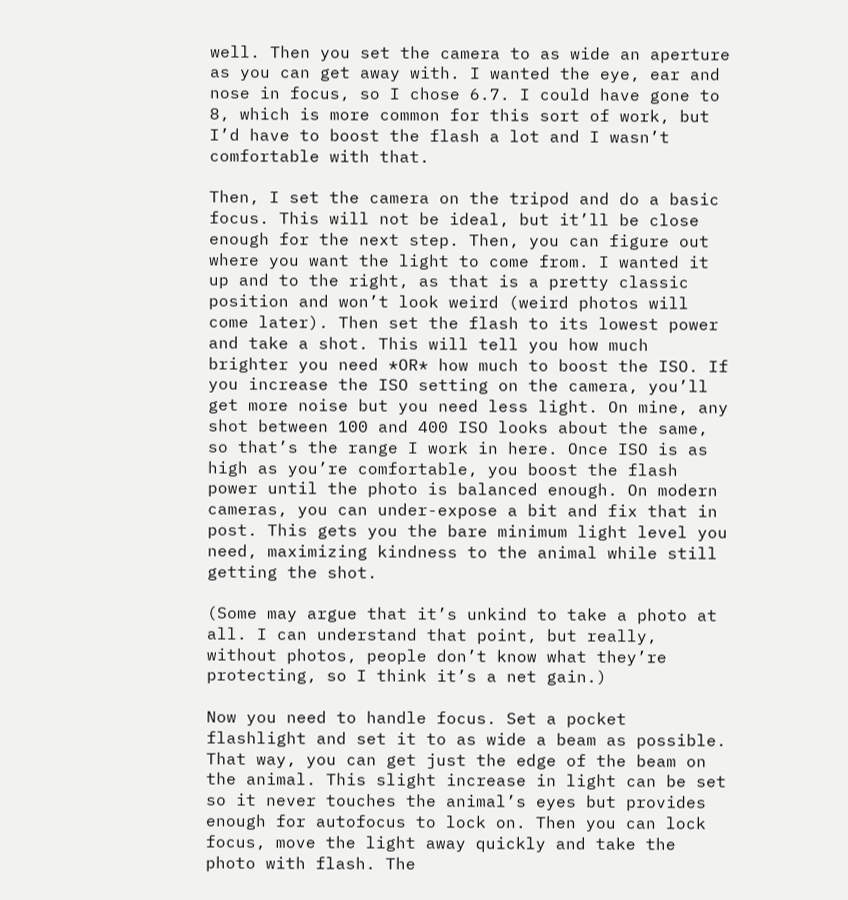well. Then you set the camera to as wide an aperture as you can get away with. I wanted the eye, ear and nose in focus, so I chose 6.7. I could have gone to 8, which is more common for this sort of work, but I’d have to boost the flash a lot and I wasn’t comfortable with that.

Then, I set the camera on the tripod and do a basic focus. This will not be ideal, but it’ll be close enough for the next step. Then, you can figure out where you want the light to come from. I wanted it up and to the right, as that is a pretty classic position and won’t look weird (weird photos will come later). Then set the flash to its lowest power and take a shot. This will tell you how much brighter you need *OR* how much to boost the ISO. If you increase the ISO setting on the camera, you’ll get more noise but you need less light. On mine, any shot between 100 and 400 ISO looks about the same, so that’s the range I work in here. Once ISO is as high as you’re comfortable, you boost the flash power until the photo is balanced enough. On modern cameras, you can under-expose a bit and fix that in post. This gets you the bare minimum light level you need, maximizing kindness to the animal while still getting the shot.

(Some may argue that it’s unkind to take a photo at all. I can understand that point, but really, without photos, people don’t know what they’re protecting, so I think it’s a net gain.)

Now you need to handle focus. Set a pocket flashlight and set it to as wide a beam as possible. That way, you can get just the edge of the beam on the animal. This slight increase in light can be set so it never touches the animal’s eyes but provides enough for autofocus to lock on. Then you can lock focus, move the light away quickly and take the photo with flash. The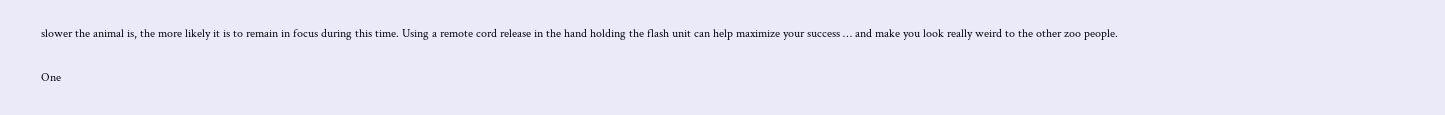slower the animal is, the more likely it is to remain in focus during this time. Using a remote cord release in the hand holding the flash unit can help maximize your success … and make you look really weird to the other zoo people.

One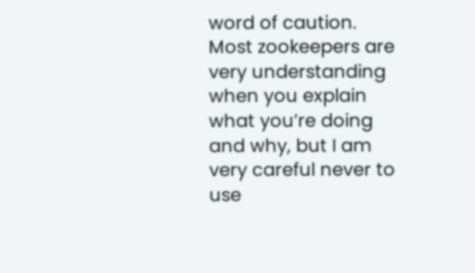word of caution. Most zookeepers are very understanding when you explain what you’re doing and why, but I am very careful never to use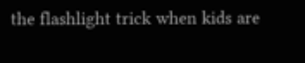the flashlight trick when kids are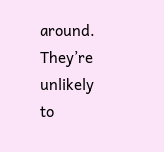around. They’re unlikely to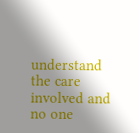understand the care involved and no one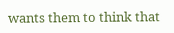wants them to think that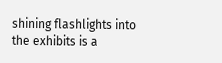shining flashlights into the exhibits is a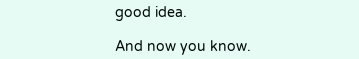good idea.

And now you know.